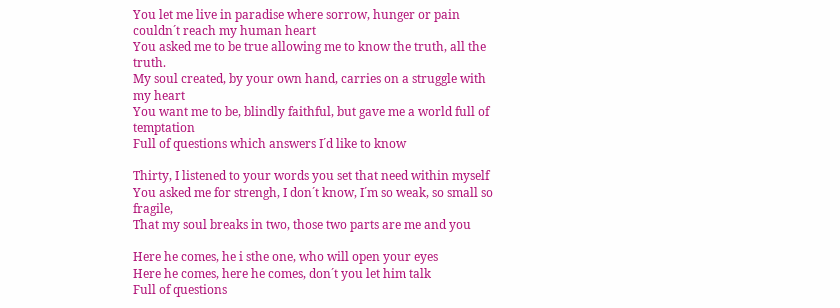You let me live in paradise where sorrow, hunger or pain couldn´t reach my human heart
You asked me to be true allowing me to know the truth, all the truth.
My soul created, by your own hand, carries on a struggle with my heart
You want me to be, blindly faithful, but gave me a world full of temptation
Full of questions which answers I´d like to know

Thirty, I listened to your words you set that need within myself
You asked me for strengh, I don´t know, I´m so weak, so small so fragile,
That my soul breaks in two, those two parts are me and you

Here he comes, he i sthe one, who will open your eyes
Here he comes, here he comes, don´t you let him talk
Full of questions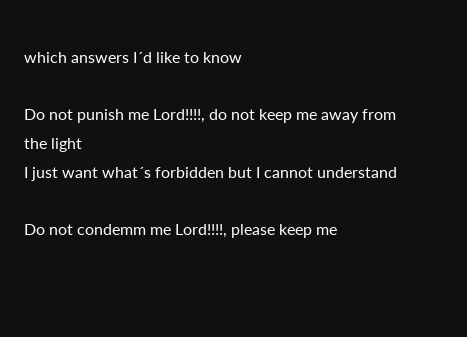which answers I´d like to know

Do not punish me Lord!!!!, do not keep me away from the light
I just want what´s forbidden but I cannot understand

Do not condemm me Lord!!!!, please keep me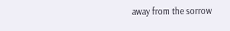away from the sorrow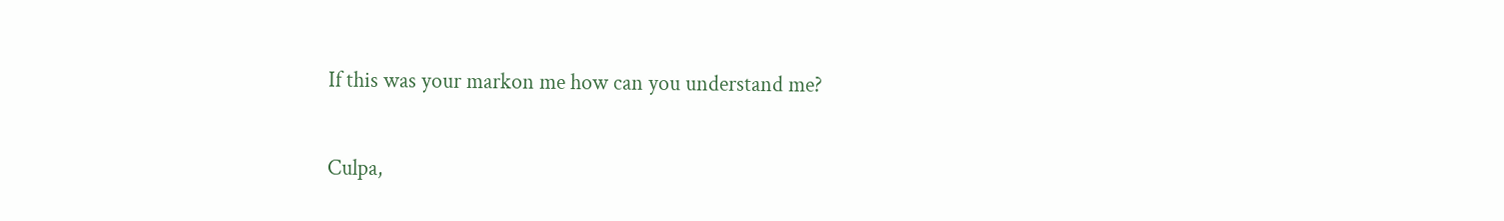If this was your markon me how can you understand me?

Culpa,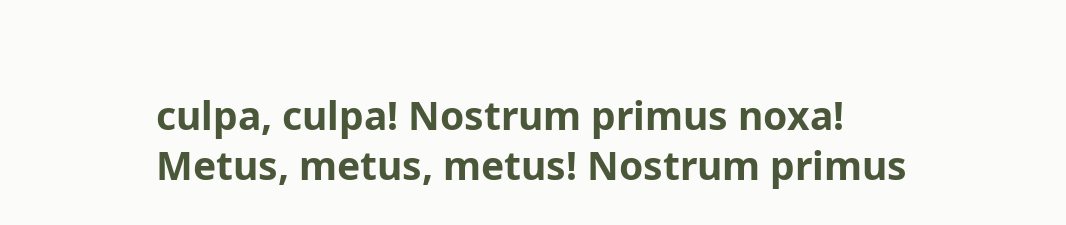culpa, culpa! Nostrum primus noxa!
Metus, metus, metus! Nostrum primus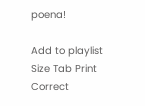poena!

Add to playlist Size Tab Print Correct